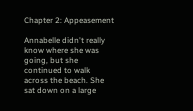Chapter 2: Appeasement

Annabelle didn't really know where she was going, but she continued to walk across the beach. She sat down on a large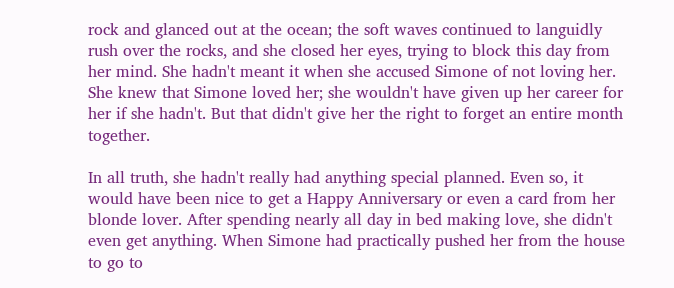rock and glanced out at the ocean; the soft waves continued to languidly rush over the rocks, and she closed her eyes, trying to block this day from her mind. She hadn't meant it when she accused Simone of not loving her. She knew that Simone loved her; she wouldn't have given up her career for her if she hadn't. But that didn't give her the right to forget an entire month together.

In all truth, she hadn't really had anything special planned. Even so, it would have been nice to get a Happy Anniversary or even a card from her blonde lover. After spending nearly all day in bed making love, she didn't even get anything. When Simone had practically pushed her from the house to go to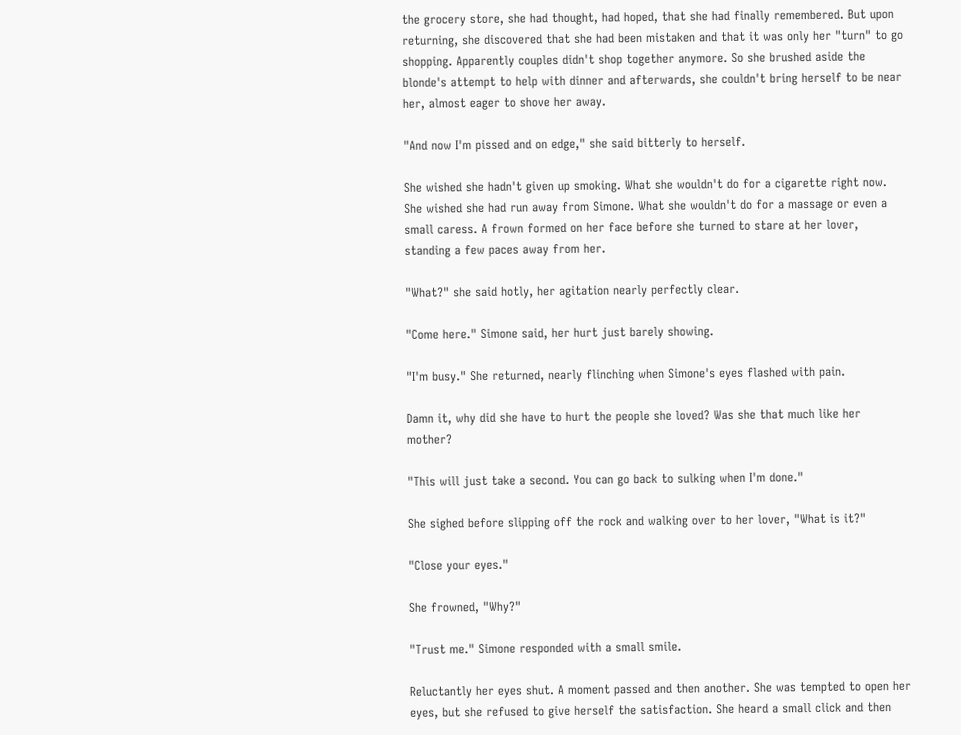the grocery store, she had thought, had hoped, that she had finally remembered. But upon returning, she discovered that she had been mistaken and that it was only her "turn" to go shopping. Apparently couples didn't shop together anymore. So she brushed aside the blonde's attempt to help with dinner and afterwards, she couldn't bring herself to be near her, almost eager to shove her away.

"And now I'm pissed and on edge," she said bitterly to herself.

She wished she hadn't given up smoking. What she wouldn't do for a cigarette right now. She wished she had run away from Simone. What she wouldn't do for a massage or even a small caress. A frown formed on her face before she turned to stare at her lover, standing a few paces away from her.

"What?" she said hotly, her agitation nearly perfectly clear.

"Come here." Simone said, her hurt just barely showing.

"I'm busy." She returned, nearly flinching when Simone's eyes flashed with pain.

Damn it, why did she have to hurt the people she loved? Was she that much like her mother?

"This will just take a second. You can go back to sulking when I'm done."

She sighed before slipping off the rock and walking over to her lover, "What is it?"

"Close your eyes."

She frowned, "Why?"

"Trust me." Simone responded with a small smile.

Reluctantly her eyes shut. A moment passed and then another. She was tempted to open her eyes, but she refused to give herself the satisfaction. She heard a small click and then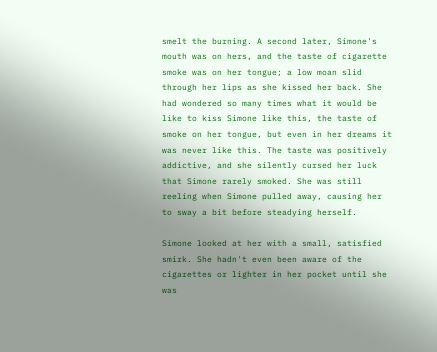smelt the burning. A second later, Simone's mouth was on hers, and the taste of cigarette smoke was on her tongue; a low moan slid through her lips as she kissed her back. She had wondered so many times what it would be like to kiss Simone like this, the taste of smoke on her tongue, but even in her dreams it was never like this. The taste was positively addictive, and she silently cursed her luck that Simone rarely smoked. She was still reeling when Simone pulled away, causing her to sway a bit before steadying herself.

Simone looked at her with a small, satisfied smirk. She hadn't even been aware of the cigarettes or lighter in her pocket until she was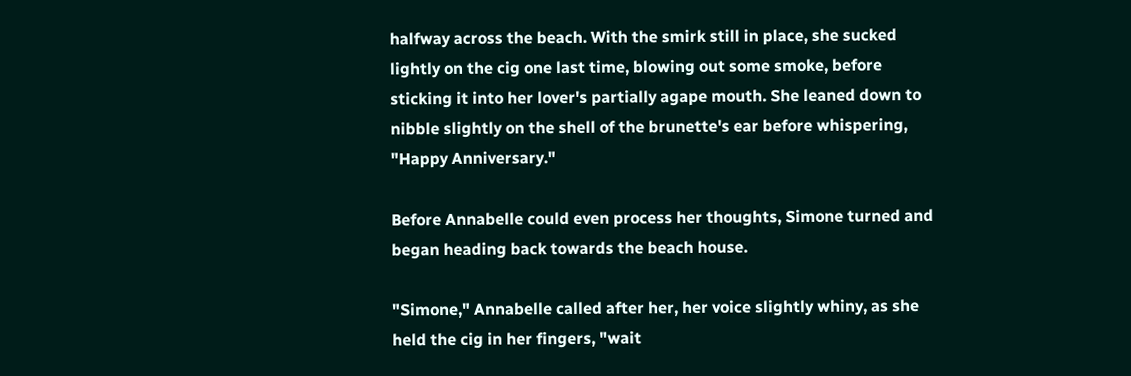halfway across the beach. With the smirk still in place, she sucked lightly on the cig one last time, blowing out some smoke, before sticking it into her lover's partially agape mouth. She leaned down to nibble slightly on the shell of the brunette's ear before whispering, "Happy Anniversary."

Before Annabelle could even process her thoughts, Simone turned and began heading back towards the beach house.

"Simone," Annabelle called after her, her voice slightly whiny, as she held the cig in her fingers, "wait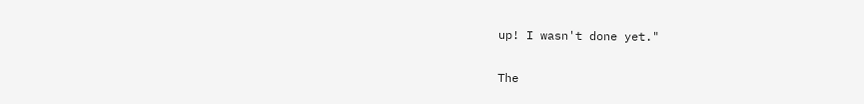up! I wasn't done yet."

The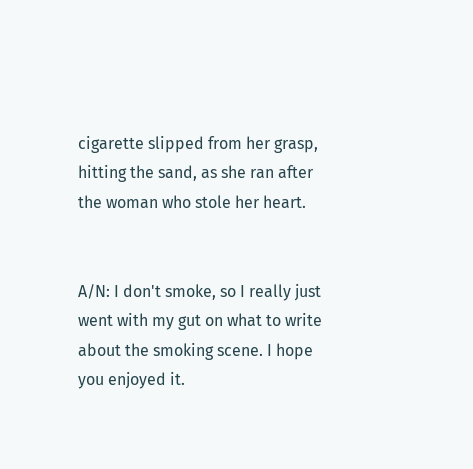cigarette slipped from her grasp, hitting the sand, as she ran after the woman who stole her heart.


A/N: I don't smoke, so I really just went with my gut on what to write about the smoking scene. I hope you enjoyed it.